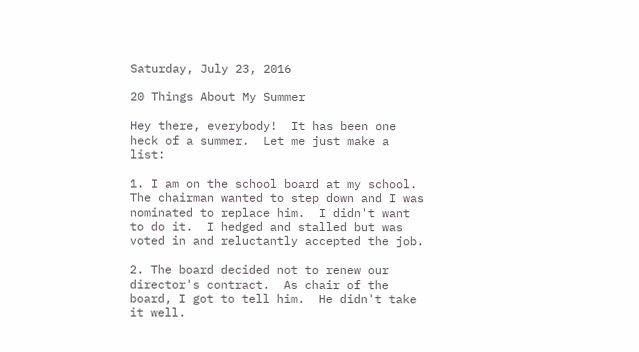Saturday, July 23, 2016

20 Things About My Summer

Hey there, everybody!  It has been one heck of a summer.  Let me just make a list:

1. I am on the school board at my school.  The chairman wanted to step down and I was nominated to replace him.  I didn't want to do it.  I hedged and stalled but was voted in and reluctantly accepted the job.

2. The board decided not to renew our director's contract.  As chair of the board, I got to tell him.  He didn't take it well.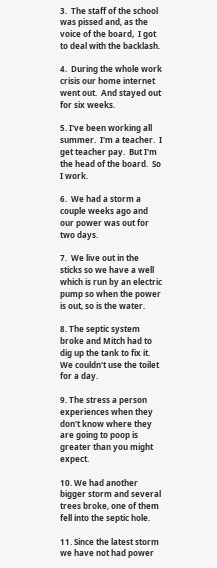3.  The staff of the school was pissed and, as the voice of the board,  I got to deal with the backlash.

4.  During the whole work crisis our home internet went out.  And stayed out for six weeks.

5. I've been working all summer.  I'm a teacher.  I get teacher pay.  But I'm the head of the board.  So I work.

6.  We had a storm a couple weeks ago and our power was out for two days.

7.  We live out in the sticks so we have a well which is run by an electric pump so when the power is out, so is the water.

8. The septic system broke and Mitch had to dig up the tank to fix it.  We couldn't use the toilet for a day.

9. The stress a person experiences when they don't know where they are going to poop is greater than you might expect.

10. We had another bigger storm and several trees broke, one of them fell into the septic hole.

11. Since the latest storm we have not had power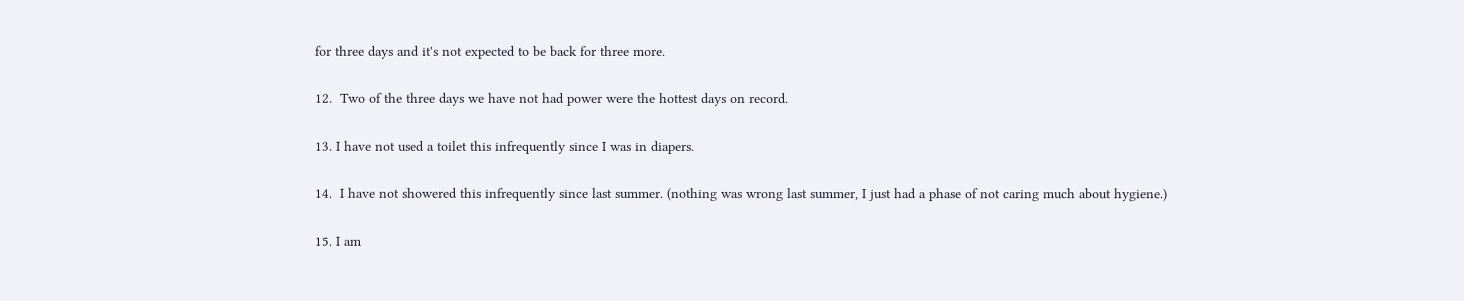for three days and it's not expected to be back for three more.

12.  Two of the three days we have not had power were the hottest days on record.

13. I have not used a toilet this infrequently since I was in diapers.

14.  I have not showered this infrequently since last summer. (nothing was wrong last summer, I just had a phase of not caring much about hygiene.)

15. I am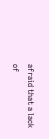afraid that a lack of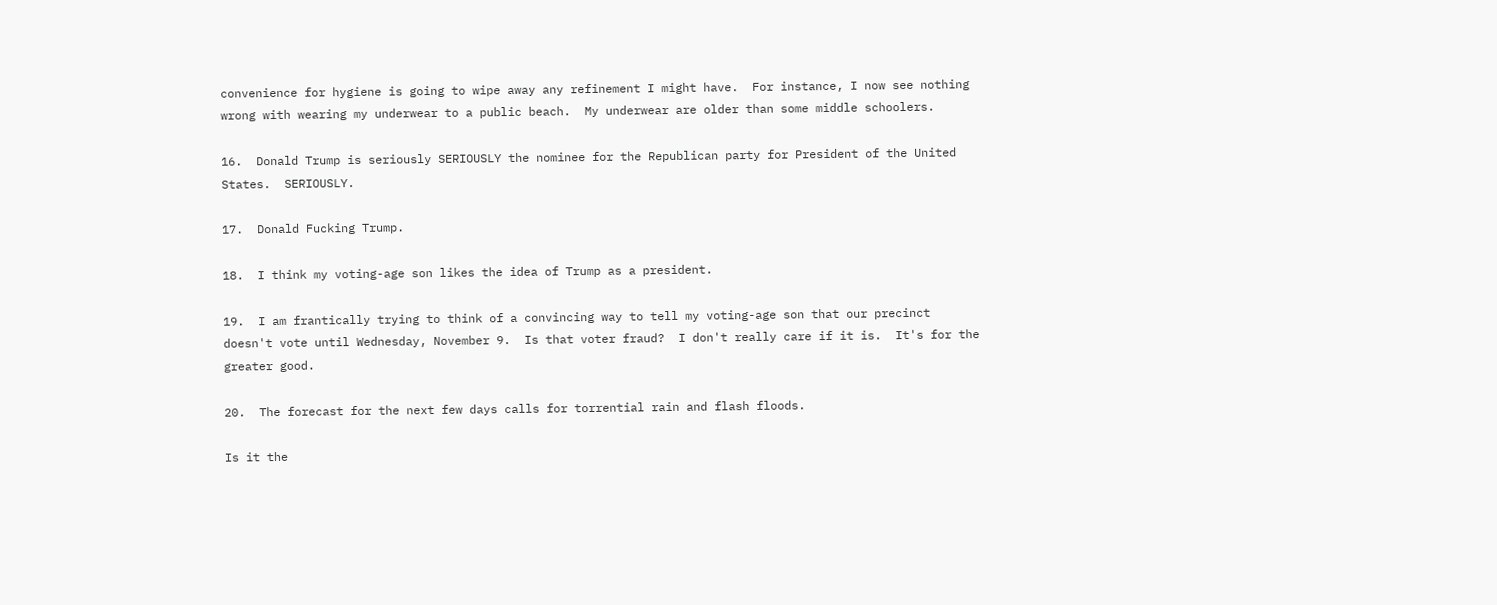convenience for hygiene is going to wipe away any refinement I might have.  For instance, I now see nothing wrong with wearing my underwear to a public beach.  My underwear are older than some middle schoolers.

16.  Donald Trump is seriously SERIOUSLY the nominee for the Republican party for President of the United States.  SERIOUSLY.

17.  Donald Fucking Trump.

18.  I think my voting-age son likes the idea of Trump as a president.

19.  I am frantically trying to think of a convincing way to tell my voting-age son that our precinct doesn't vote until Wednesday, November 9.  Is that voter fraud?  I don't really care if it is.  It's for the greater good.

20.  The forecast for the next few days calls for torrential rain and flash floods.

Is it the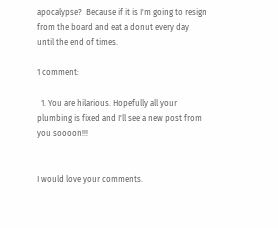apocalypse?  Because if it is I'm going to resign from the board and eat a donut every day until the end of times.

1 comment:

  1. You are hilarious. Hopefully all your plumbing is fixed and I'll see a new post from you soooon!!!


I would love your comments.